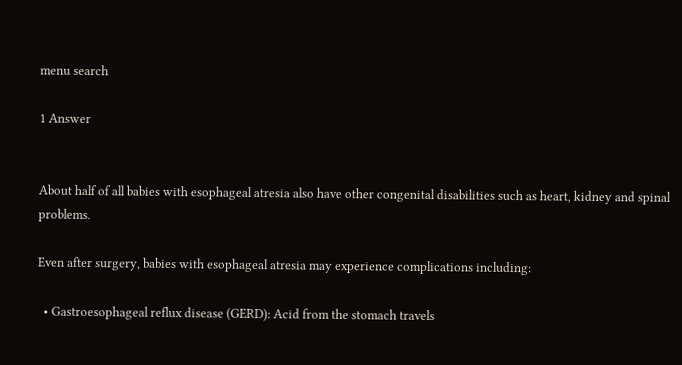menu search

1 Answer


About half of all babies with esophageal atresia also have other congenital disabilities such as heart, kidney and spinal problems.

Even after surgery, babies with esophageal atresia may experience complications including:

  • Gastroesophageal reflux disease (GERD): Acid from the stomach travels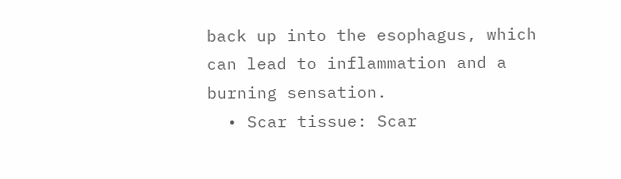back up into the esophagus, which can lead to inflammation and a burning sensation.
  • Scar tissue: Scar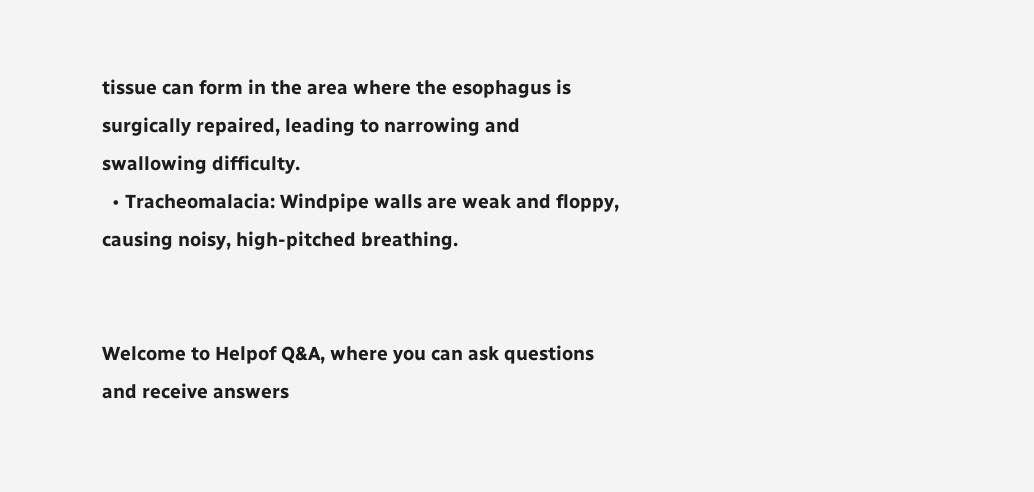tissue can form in the area where the esophagus is surgically repaired, leading to narrowing and swallowing difficulty.
  • Tracheomalacia: Windpipe walls are weak and floppy, causing noisy, high-pitched breathing.


Welcome to Helpof Q&A, where you can ask questions and receive answers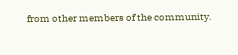from other members of the community.